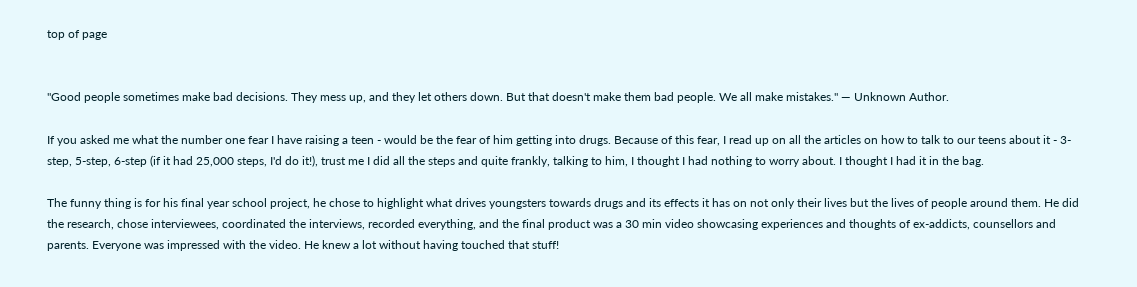top of page


"Good people sometimes make bad decisions. They mess up, and they let others down. But that doesn't make them bad people. We all make mistakes." — Unknown Author.

If you asked me what the number one fear I have raising a teen - would be the fear of him getting into drugs. Because of this fear, I read up on all the articles on how to talk to our teens about it - 3-step, 5-step, 6-step (if it had 25,000 steps, I'd do it!), trust me I did all the steps and quite frankly, talking to him, I thought I had nothing to worry about. I thought I had it in the bag.

The funny thing is for his final year school project, he chose to highlight what drives youngsters towards drugs and its effects it has on not only their lives but the lives of people around them. He did the research, chose interviewees, coordinated the interviews, recorded everything, and the final product was a 30 min video showcasing experiences and thoughts of ex-addicts, counsellors and parents. Everyone was impressed with the video. He knew a lot without having touched that stuff!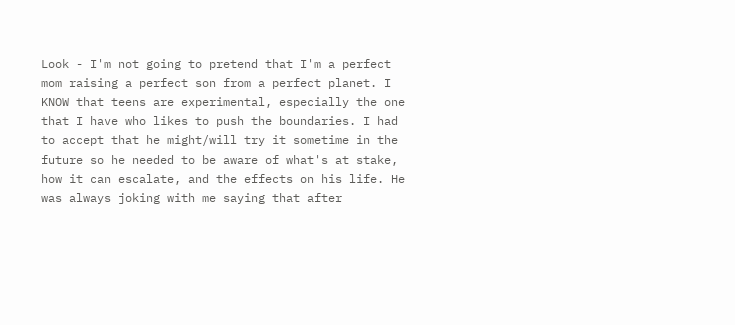Look - I'm not going to pretend that I'm a perfect mom raising a perfect son from a perfect planet. I KNOW that teens are experimental, especially the one that I have who likes to push the boundaries. I had to accept that he might/will try it sometime in the future so he needed to be aware of what's at stake, how it can escalate, and the effects on his life. He was always joking with me saying that after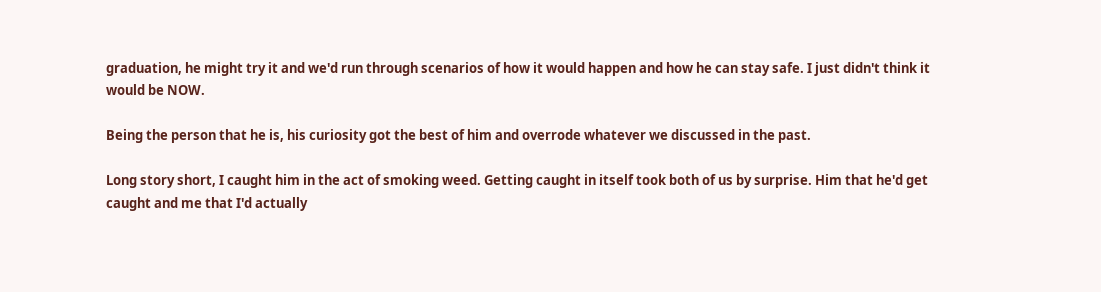graduation, he might try it and we'd run through scenarios of how it would happen and how he can stay safe. I just didn't think it would be NOW.

Being the person that he is, his curiosity got the best of him and overrode whatever we discussed in the past.

Long story short, I caught him in the act of smoking weed. Getting caught in itself took both of us by surprise. Him that he'd get caught and me that I'd actually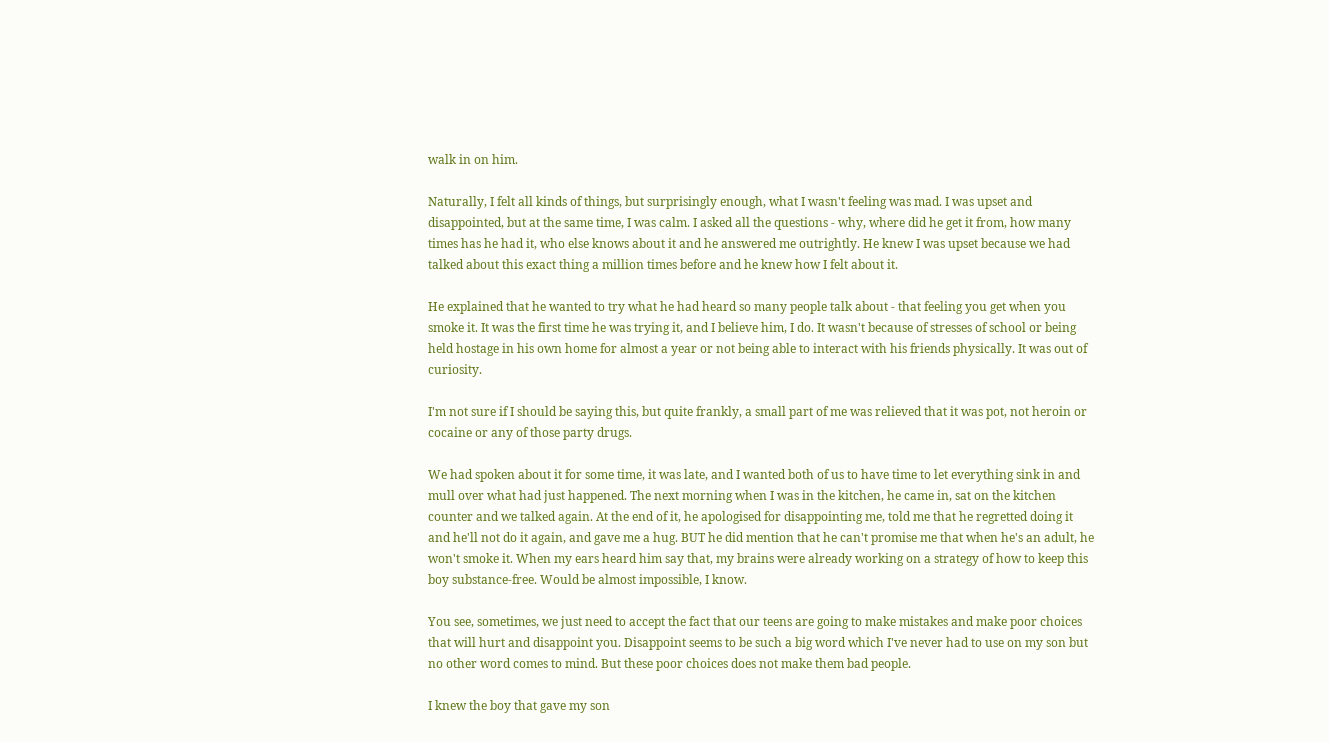walk in on him.

Naturally, I felt all kinds of things, but surprisingly enough, what I wasn't feeling was mad. I was upset and disappointed, but at the same time, I was calm. I asked all the questions - why, where did he get it from, how many times has he had it, who else knows about it and he answered me outrightly. He knew I was upset because we had talked about this exact thing a million times before and he knew how I felt about it.

He explained that he wanted to try what he had heard so many people talk about - that feeling you get when you smoke it. It was the first time he was trying it, and I believe him, I do. It wasn't because of stresses of school or being held hostage in his own home for almost a year or not being able to interact with his friends physically. It was out of curiosity.

I'm not sure if I should be saying this, but quite frankly, a small part of me was relieved that it was pot, not heroin or cocaine or any of those party drugs.

We had spoken about it for some time, it was late, and I wanted both of us to have time to let everything sink in and mull over what had just happened. The next morning when I was in the kitchen, he came in, sat on the kitchen counter and we talked again. At the end of it, he apologised for disappointing me, told me that he regretted doing it and he'll not do it again, and gave me a hug. BUT he did mention that he can't promise me that when he's an adult, he won't smoke it. When my ears heard him say that, my brains were already working on a strategy of how to keep this boy substance-free. Would be almost impossible, I know.

You see, sometimes, we just need to accept the fact that our teens are going to make mistakes and make poor choices that will hurt and disappoint you. Disappoint seems to be such a big word which I've never had to use on my son but no other word comes to mind. But these poor choices does not make them bad people.

I knew the boy that gave my son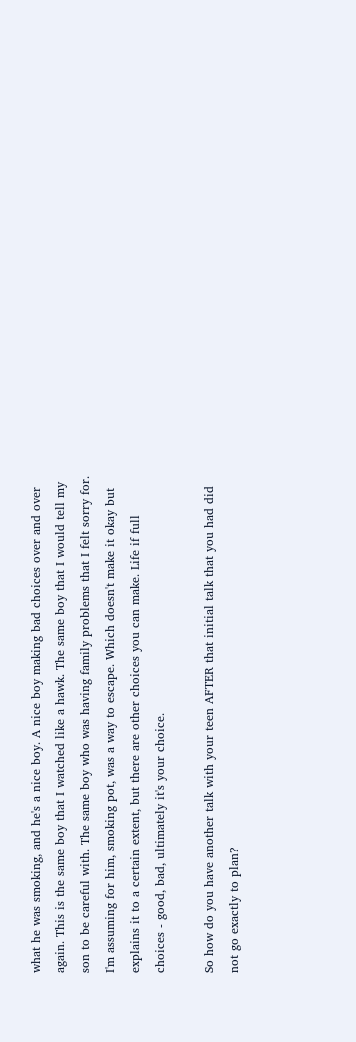what he was smoking, and he's a nice boy. A nice boy making bad choices over and over again. This is the same boy that I watched like a hawk. The same boy that I would tell my son to be careful with. The same boy who was having family problems that I felt sorry for. I'm assuming for him, smoking pot, was a way to escape. Which doesn't make it okay but explains it to a certain extent, but there are other choices you can make. Life if full choices - good, bad, ultimately it's your choice.

So how do you have another talk with your teen AFTER that initial talk that you had did not go exactly to plan?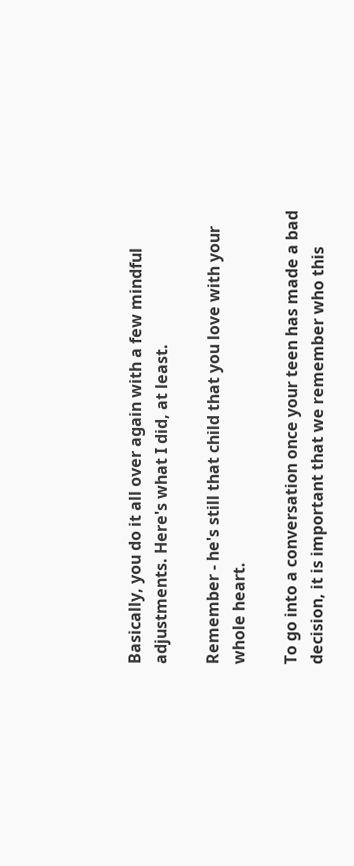Basically, you do it all over again with a few mindful adjustments. Here's what I did, at least.

Remember - he's still that child that you love with your whole heart.

To go into a conversation once your teen has made a bad decision, it is important that we remember who this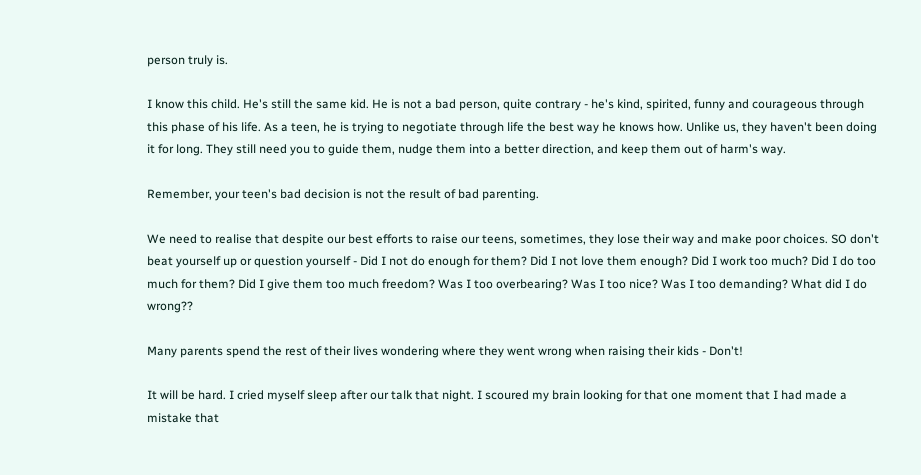person truly is.

I know this child. He's still the same kid. He is not a bad person, quite contrary - he's kind, spirited, funny and courageous through this phase of his life. As a teen, he is trying to negotiate through life the best way he knows how. Unlike us, they haven't been doing it for long. They still need you to guide them, nudge them into a better direction, and keep them out of harm's way.

Remember, your teen's bad decision is not the result of bad parenting.

We need to realise that despite our best efforts to raise our teens, sometimes, they lose their way and make poor choices. SO don't beat yourself up or question yourself - Did I not do enough for them? Did I not love them enough? Did I work too much? Did I do too much for them? Did I give them too much freedom? Was I too overbearing? Was I too nice? Was I too demanding? What did I do wrong??

Many parents spend the rest of their lives wondering where they went wrong when raising their kids - Don't!

It will be hard. I cried myself sleep after our talk that night. I scoured my brain looking for that one moment that I had made a mistake that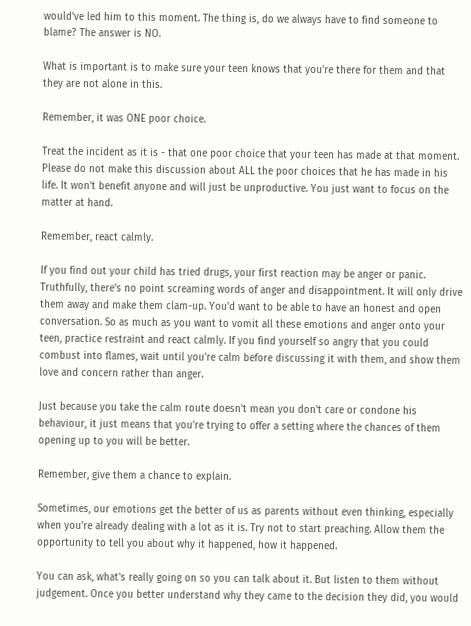would've led him to this moment. The thing is, do we always have to find someone to blame? The answer is NO.

What is important is to make sure your teen knows that you're there for them and that they are not alone in this.

Remember, it was ONE poor choice.

Treat the incident as it is - that one poor choice that your teen has made at that moment. Please do not make this discussion about ALL the poor choices that he has made in his life. It won't benefit anyone and will just be unproductive. You just want to focus on the matter at hand.

Remember, react calmly.

If you find out your child has tried drugs, your first reaction may be anger or panic. Truthfully, there's no point screaming words of anger and disappointment. It will only drive them away and make them clam-up. You'd want to be able to have an honest and open conversation. So as much as you want to vomit all these emotions and anger onto your teen, practice restraint and react calmly. If you find yourself so angry that you could combust into flames, wait until you're calm before discussing it with them, and show them love and concern rather than anger.

Just because you take the calm route doesn't mean you don't care or condone his behaviour, it just means that you're trying to offer a setting where the chances of them opening up to you will be better.

Remember, give them a chance to explain.

Sometimes, our emotions get the better of us as parents without even thinking, especially when you're already dealing with a lot as it is. Try not to start preaching. Allow them the opportunity to tell you about why it happened, how it happened.

You can ask, what's really going on so you can talk about it. But listen to them without judgement. Once you better understand why they came to the decision they did, you would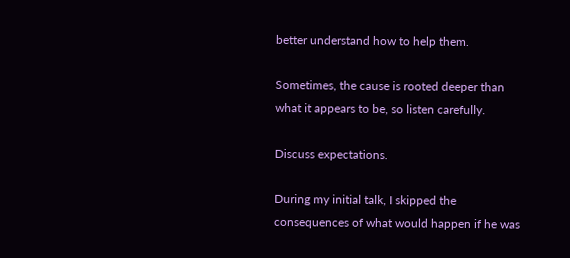better understand how to help them.

Sometimes, the cause is rooted deeper than what it appears to be, so listen carefully.

Discuss expectations.

During my initial talk, I skipped the consequences of what would happen if he was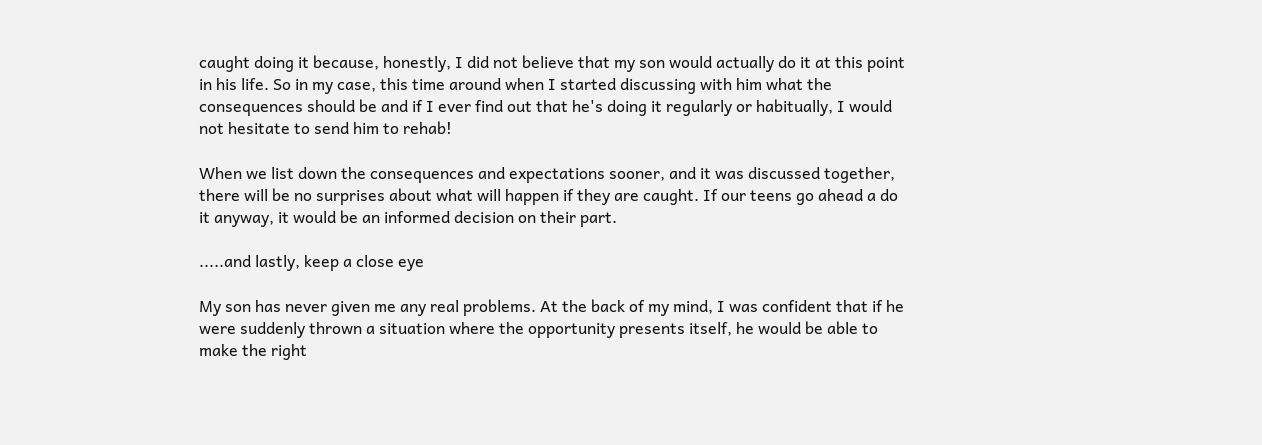caught doing it because, honestly, I did not believe that my son would actually do it at this point in his life. So in my case, this time around when I started discussing with him what the consequences should be and if I ever find out that he's doing it regularly or habitually, I would not hesitate to send him to rehab!

When we list down the consequences and expectations sooner, and it was discussed together, there will be no surprises about what will happen if they are caught. If our teens go ahead a do it anyway, it would be an informed decision on their part.

.....and lastly, keep a close eye

My son has never given me any real problems. At the back of my mind, I was confident that if he were suddenly thrown a situation where the opportunity presents itself, he would be able to make the right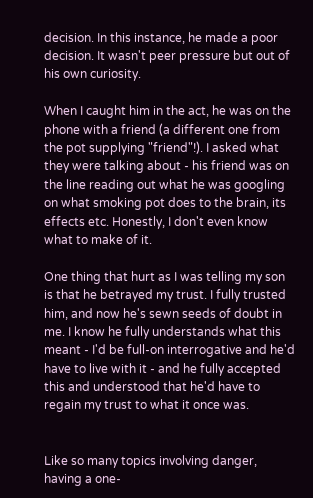decision. In this instance, he made a poor decision. It wasn't peer pressure but out of his own curiosity.

When I caught him in the act, he was on the phone with a friend (a different one from the pot supplying "friend"!). I asked what they were talking about - his friend was on the line reading out what he was googling on what smoking pot does to the brain, its effects etc. Honestly, I don't even know what to make of it.

One thing that hurt as I was telling my son is that he betrayed my trust. I fully trusted him, and now he's sewn seeds of doubt in me. I know he fully understands what this meant - I'd be full-on interrogative and he'd have to live with it - and he fully accepted this and understood that he'd have to regain my trust to what it once was.


Like so many topics involving danger, having a one-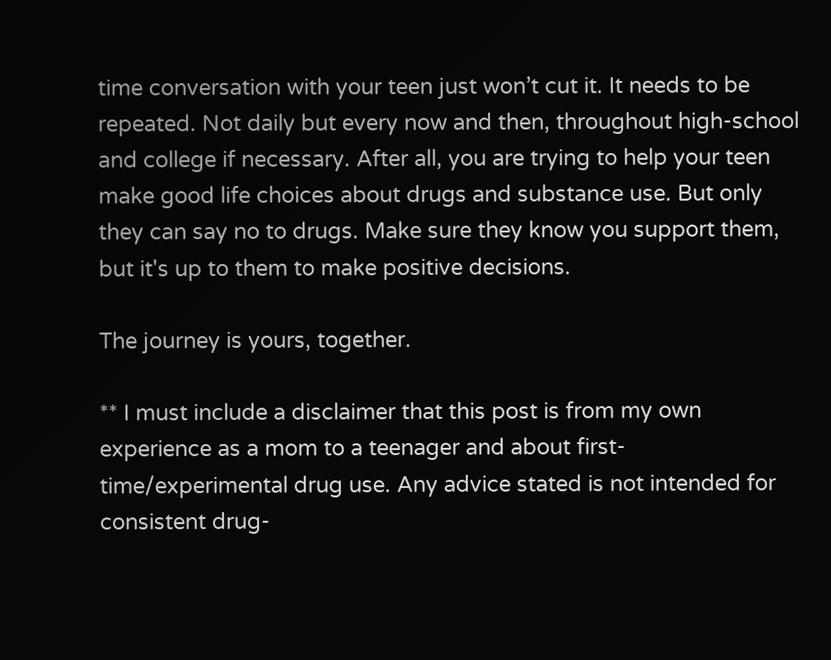time conversation with your teen just won’t cut it. It needs to be repeated. Not daily but every now and then, throughout high-school and college if necessary. After all, you are trying to help your teen make good life choices about drugs and substance use. But only they can say no to drugs. Make sure they know you support them, but it's up to them to make positive decisions.

The journey is yours, together.

** I must include a disclaimer that this post is from my own experience as a mom to a teenager and about first-time/experimental drug use. Any advice stated is not intended for consistent drug-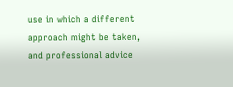use in which a different approach might be taken, and professional advice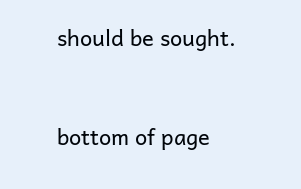should be sought.


bottom of page